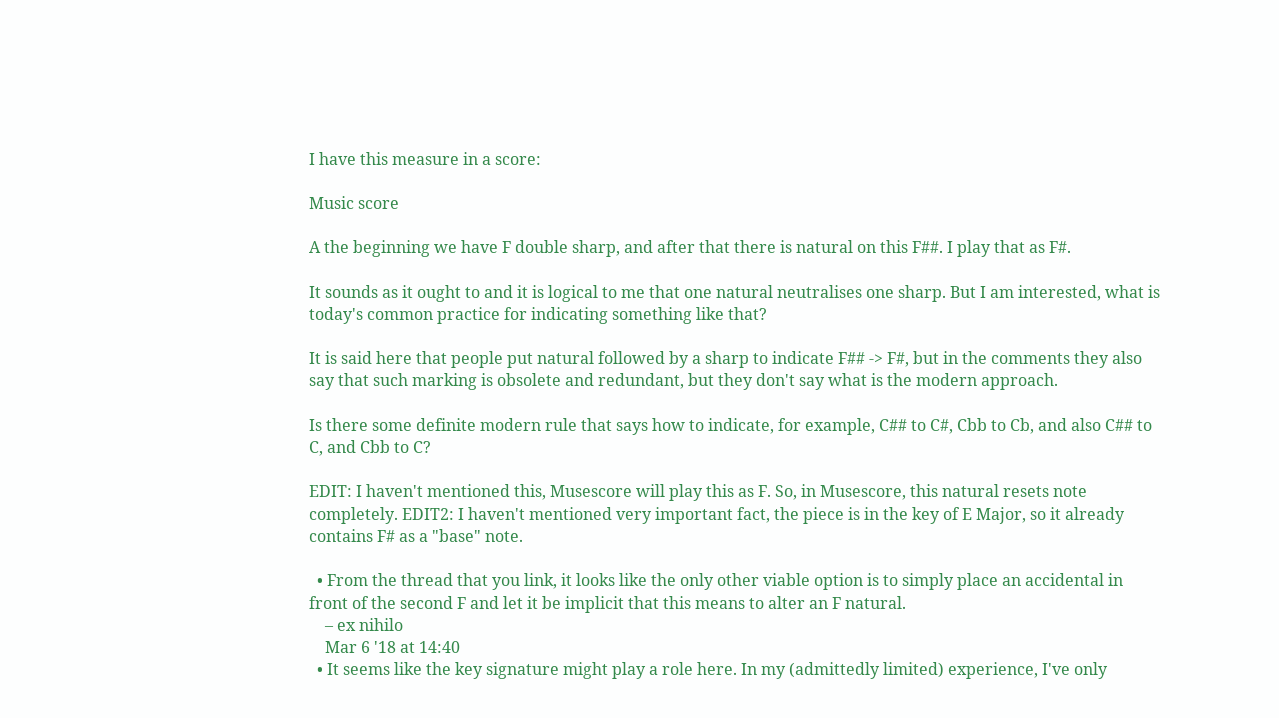I have this measure in a score:

Music score

A the beginning we have F double sharp, and after that there is natural on this F##. I play that as F#.

It sounds as it ought to and it is logical to me that one natural neutralises one sharp. But I am interested, what is today's common practice for indicating something like that?

It is said here that people put natural followed by a sharp to indicate F## -> F#, but in the comments they also say that such marking is obsolete and redundant, but they don't say what is the modern approach.

Is there some definite modern rule that says how to indicate, for example, C## to C#, Cbb to Cb, and also C## to C, and Cbb to C?

EDIT: I haven't mentioned this, Musescore will play this as F. So, in Musescore, this natural resets note completely. EDIT2: I haven't mentioned very important fact, the piece is in the key of E Major, so it already contains F# as a "base" note.

  • From the thread that you link, it looks like the only other viable option is to simply place an accidental in front of the second F and let it be implicit that this means to alter an F natural.
    – ex nihilo
    Mar 6 '18 at 14:40
  • It seems like the key signature might play a role here. In my (admittedly limited) experience, I've only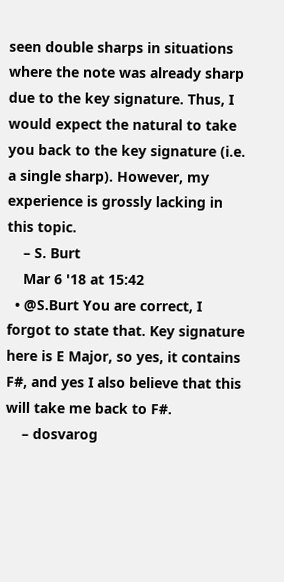seen double sharps in situations where the note was already sharp due to the key signature. Thus, I would expect the natural to take you back to the key signature (i.e. a single sharp). However, my experience is grossly lacking in this topic.
    – S. Burt
    Mar 6 '18 at 15:42
  • @S.Burt You are correct, I forgot to state that. Key signature here is E Major, so yes, it contains F#, and yes I also believe that this will take me back to F#.
    – dosvarog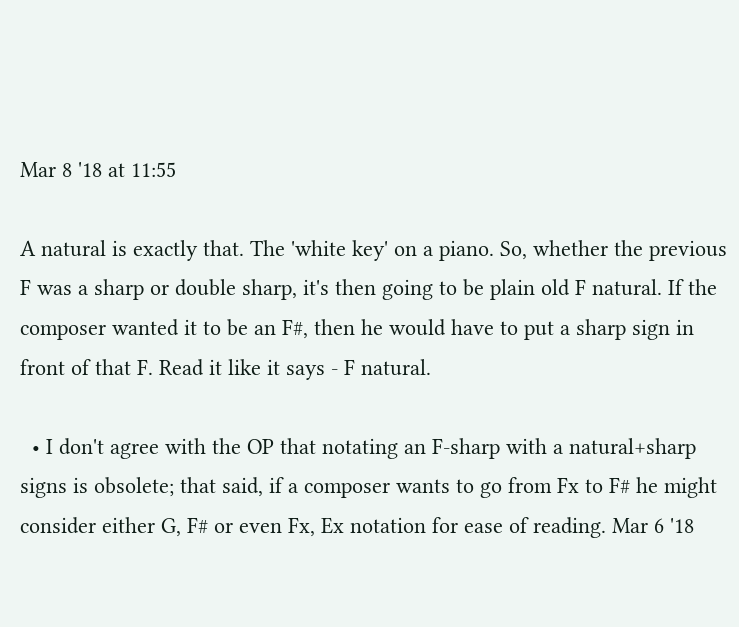Mar 8 '18 at 11:55

A natural is exactly that. The 'white key' on a piano. So, whether the previous F was a sharp or double sharp, it's then going to be plain old F natural. If the composer wanted it to be an F#, then he would have to put a sharp sign in front of that F. Read it like it says - F natural.

  • I don't agree with the OP that notating an F-sharp with a natural+sharp signs is obsolete; that said, if a composer wants to go from Fx to F# he might consider either G, F# or even Fx, Ex notation for ease of reading. Mar 6 '18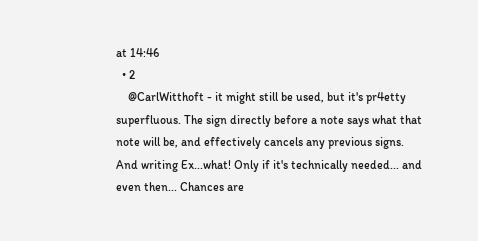at 14:46
  • 2
    @CarlWitthoft - it might still be used, but it's pr4etty superfluous. The sign directly before a note says what that note will be, and effectively cancels any previous signs. And writing Ex...what! Only if it's technically needed... and even then... Chances are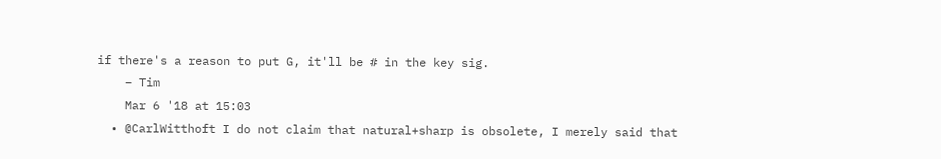if there's a reason to put G, it'll be # in the key sig.
    – Tim
    Mar 6 '18 at 15:03
  • @CarlWitthoft I do not claim that natural+sharp is obsolete, I merely said that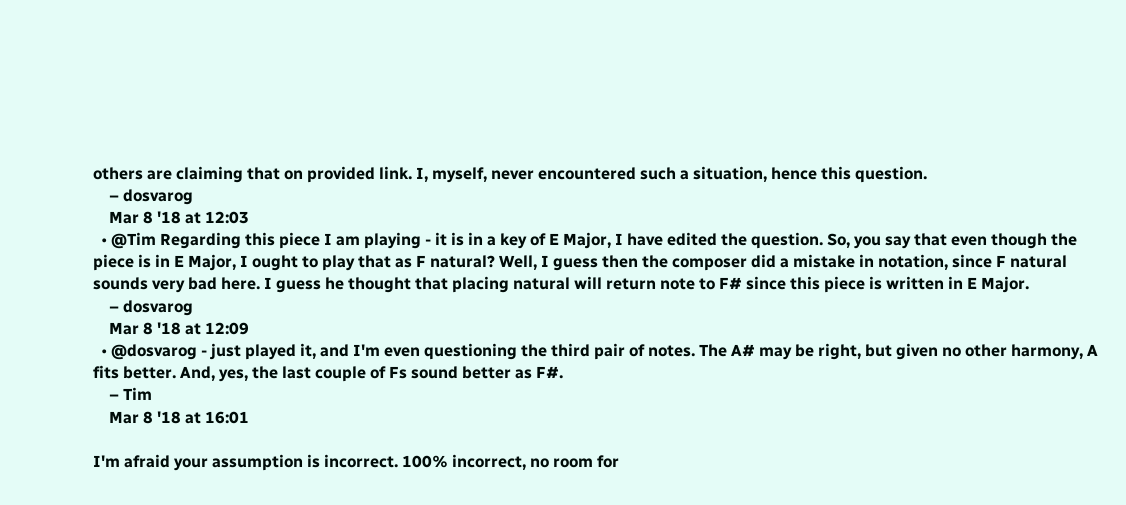others are claiming that on provided link. I, myself, never encountered such a situation, hence this question.
    – dosvarog
    Mar 8 '18 at 12:03
  • @Tim Regarding this piece I am playing - it is in a key of E Major, I have edited the question. So, you say that even though the piece is in E Major, I ought to play that as F natural? Well, I guess then the composer did a mistake in notation, since F natural sounds very bad here. I guess he thought that placing natural will return note to F# since this piece is written in E Major.
    – dosvarog
    Mar 8 '18 at 12:09
  • @dosvarog - just played it, and I'm even questioning the third pair of notes. The A# may be right, but given no other harmony, A fits better. And, yes, the last couple of Fs sound better as F#.
    – Tim
    Mar 8 '18 at 16:01

I'm afraid your assumption is incorrect. 100% incorrect, no room for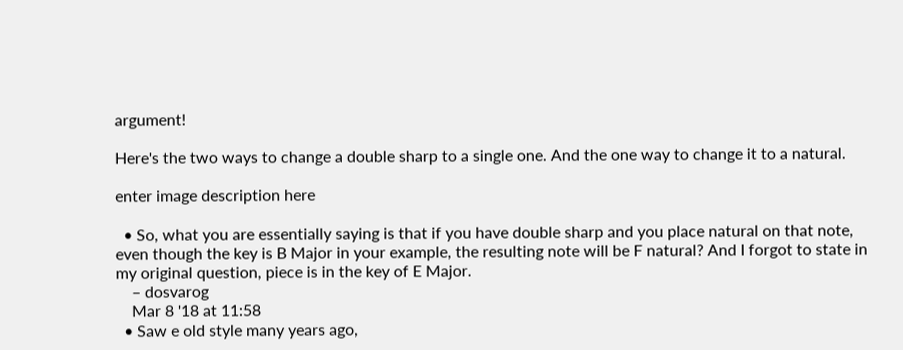argument!

Here's the two ways to change a double sharp to a single one. And the one way to change it to a natural.

enter image description here

  • So, what you are essentially saying is that if you have double sharp and you place natural on that note, even though the key is B Major in your example, the resulting note will be F natural? And I forgot to state in my original question, piece is in the key of E Major.
    – dosvarog
    Mar 8 '18 at 11:58
  • Saw e old style many years ago,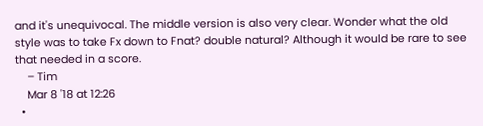and it's unequivocal. The middle version is also very clear. Wonder what the old style was to take Fx down to Fnat? double natural? Although it would be rare to see that needed in a score.
    – Tim
    Mar 8 '18 at 12:26
  •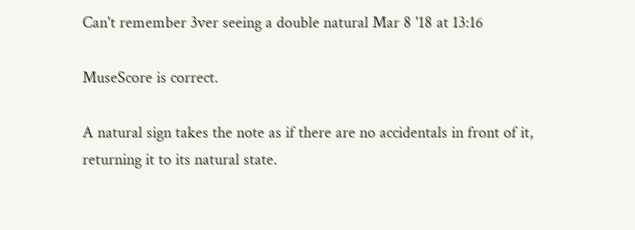Can't remember 3ver seeing a double natural Mar 8 '18 at 13:16

MuseScore is correct.

A natural sign takes the note as if there are no accidentals in front of it, returning it to its natural state.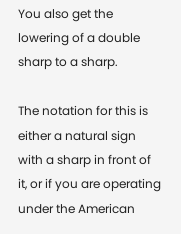You also get the lowering of a double sharp to a sharp.

The notation for this is either a natural sign with a sharp in front of it, or if you are operating under the American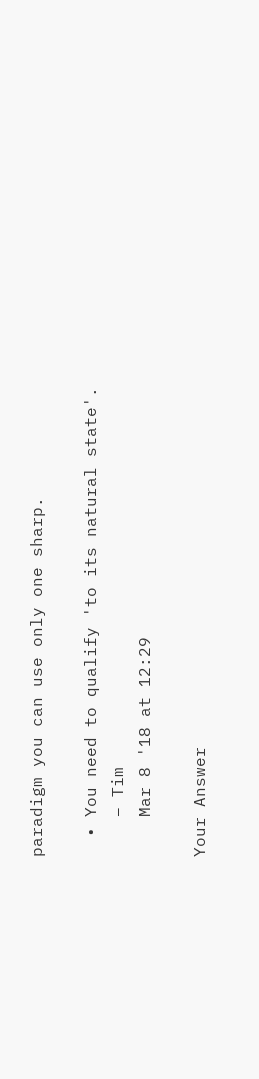paradigm you can use only one sharp.

  • You need to qualify 'to its natural state'.
    – Tim
    Mar 8 '18 at 12:29

Your Answer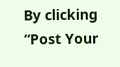By clicking “Post Your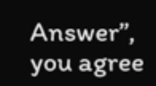Answer”, you agree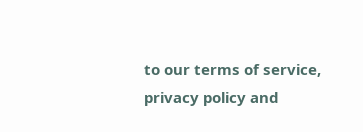to our terms of service, privacy policy and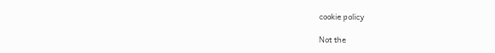cookie policy

Not the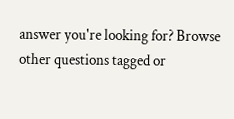answer you're looking for? Browse other questions tagged or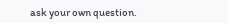ask your own question.